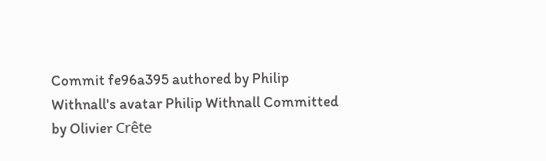Commit fe96a395 authored by Philip Withnall's avatar Philip Withnall Committed by Olivier Crête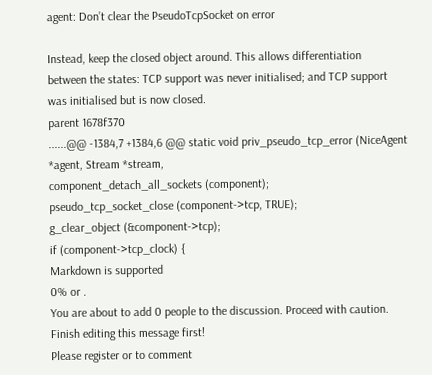agent: Don’t clear the PseudoTcpSocket on error

Instead, keep the closed object around. This allows differentiation
between the states: TCP support was never initialised; and TCP support
was initialised but is now closed.
parent 1678f370
......@@ -1384,7 +1384,6 @@ static void priv_pseudo_tcp_error (NiceAgent *agent, Stream *stream,
component_detach_all_sockets (component);
pseudo_tcp_socket_close (component->tcp, TRUE);
g_clear_object (&component->tcp);
if (component->tcp_clock) {
Markdown is supported
0% or .
You are about to add 0 people to the discussion. Proceed with caution.
Finish editing this message first!
Please register or to comment